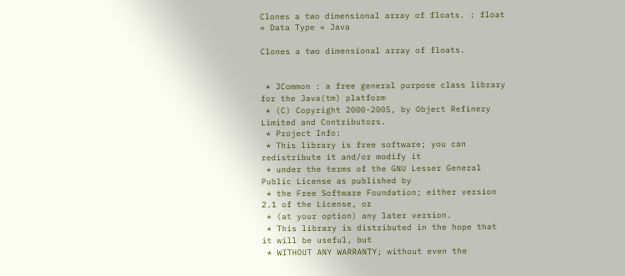Clones a two dimensional array of floats. : float « Data Type « Java

Clones a two dimensional array of floats.


 * JCommon : a free general purpose class library for the Java(tm) platform
 * (C) Copyright 2000-2005, by Object Refinery Limited and Contributors.
 * Project Info:
 * This library is free software; you can redistribute it and/or modify it
 * under the terms of the GNU Lesser General Public License as published by
 * the Free Software Foundation; either version 2.1 of the License, or
 * (at your option) any later version.
 * This library is distributed in the hope that it will be useful, but
 * WITHOUT ANY WARRANTY; without even the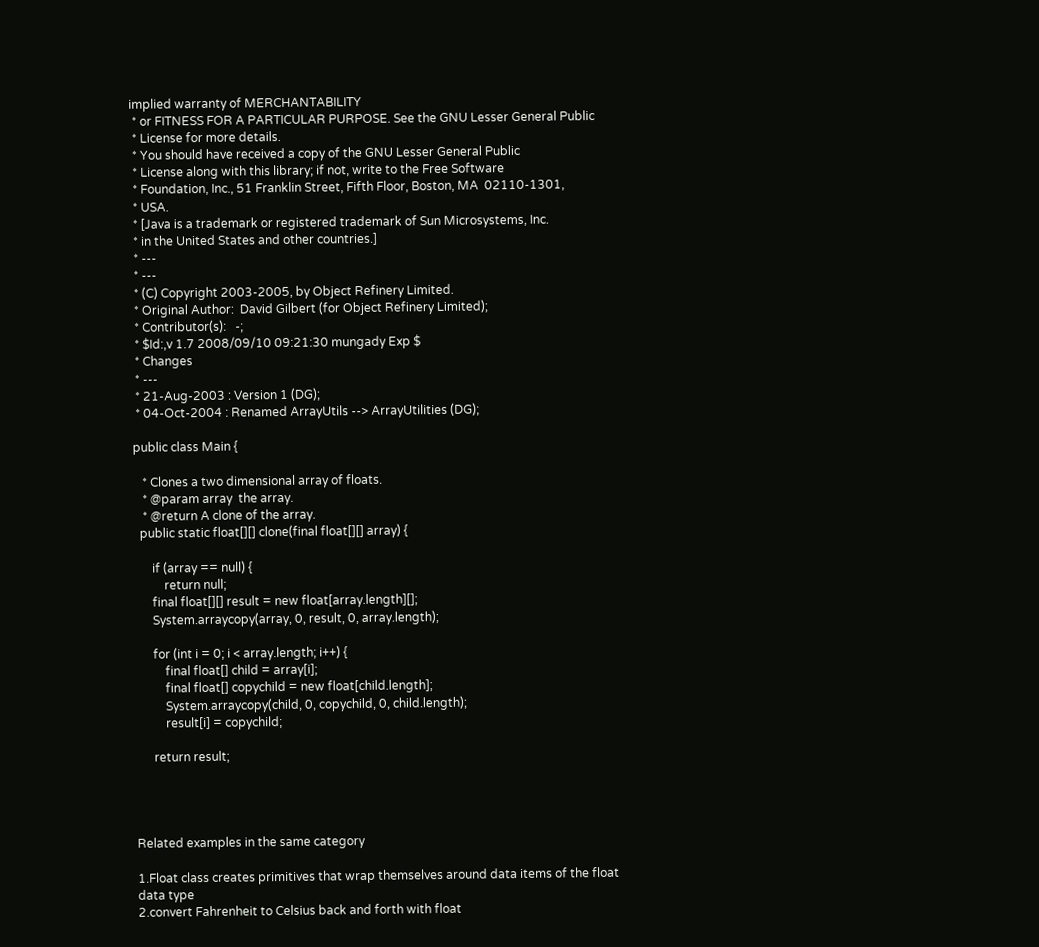implied warranty of MERCHANTABILITY
 * or FITNESS FOR A PARTICULAR PURPOSE. See the GNU Lesser General Public
 * License for more details.
 * You should have received a copy of the GNU Lesser General Public
 * License along with this library; if not, write to the Free Software
 * Foundation, Inc., 51 Franklin Street, Fifth Floor, Boston, MA  02110-1301,
 * USA.
 * [Java is a trademark or registered trademark of Sun Microsystems, Inc.
 * in the United States and other countries.]
 * ---
 * ---
 * (C) Copyright 2003-2005, by Object Refinery Limited.
 * Original Author:  David Gilbert (for Object Refinery Limited);
 * Contributor(s):   -;
 * $Id:,v 1.7 2008/09/10 09:21:30 mungady Exp $
 * Changes
 * ---
 * 21-Aug-2003 : Version 1 (DG);
 * 04-Oct-2004 : Renamed ArrayUtils --> ArrayUtilities (DG);

public class Main {

   * Clones a two dimensional array of floats.
   * @param array  the array.
   * @return A clone of the array.
  public static float[][] clone(final float[][] array) {

      if (array == null) {
          return null;
      final float[][] result = new float[array.length][];
      System.arraycopy(array, 0, result, 0, array.length);

      for (int i = 0; i < array.length; i++) {
          final float[] child = array[i];
          final float[] copychild = new float[child.length];
          System.arraycopy(child, 0, copychild, 0, child.length);
          result[i] = copychild;

      return result;




Related examples in the same category

1.Float class creates primitives that wrap themselves around data items of the float data type
2.convert Fahrenheit to Celsius back and forth with float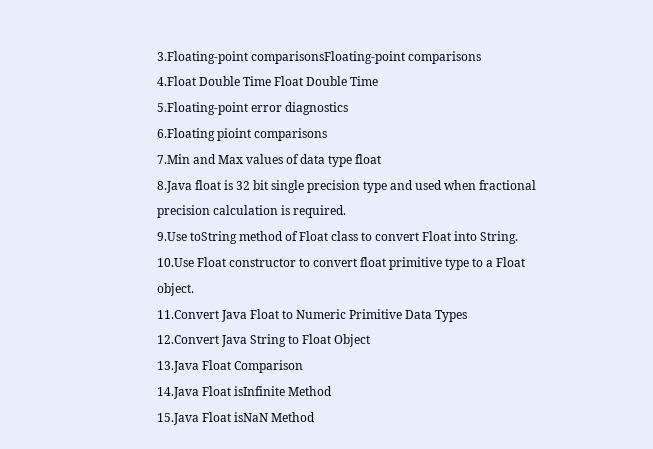3.Floating-point comparisonsFloating-point comparisons
4.Float Double Time Float Double Time
5.Floating-point error diagnostics
6.Floating pioint comparisons
7.Min and Max values of data type float
8.Java float is 32 bit single precision type and used when fractional precision calculation is required.
9.Use toString method of Float class to convert Float into String.
10.Use Float constructor to convert float primitive type to a Float object.
11.Convert Java Float to Numeric Primitive Data Types
12.Convert Java String to Float Object
13.Java Float Comparison
14.Java Float isInfinite Method
15.Java Float isNaN Method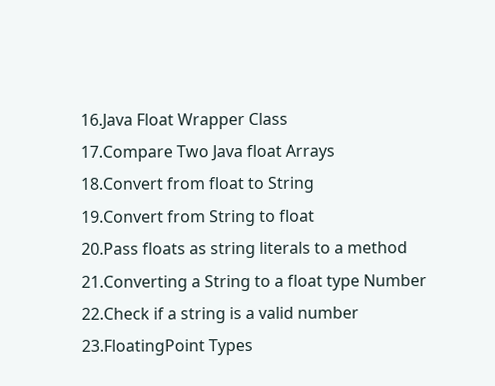16.Java Float Wrapper Class
17.Compare Two Java float Arrays
18.Convert from float to String
19.Convert from String to float
20.Pass floats as string literals to a method
21.Converting a String to a float type Number
22.Check if a string is a valid number
23.FloatingPoint Types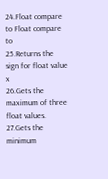24.Float compare to Float compare to
25.Returns the sign for float value x
26.Gets the maximum of three float values.
27.Gets the minimum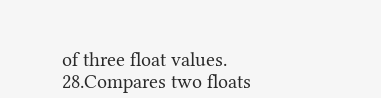of three float values.
28.Compares two floats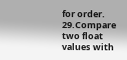for order.
29.Compare two float values with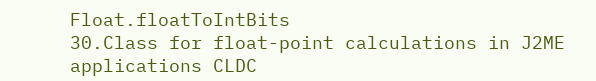Float.floatToIntBits
30.Class for float-point calculations in J2ME applications CLDC